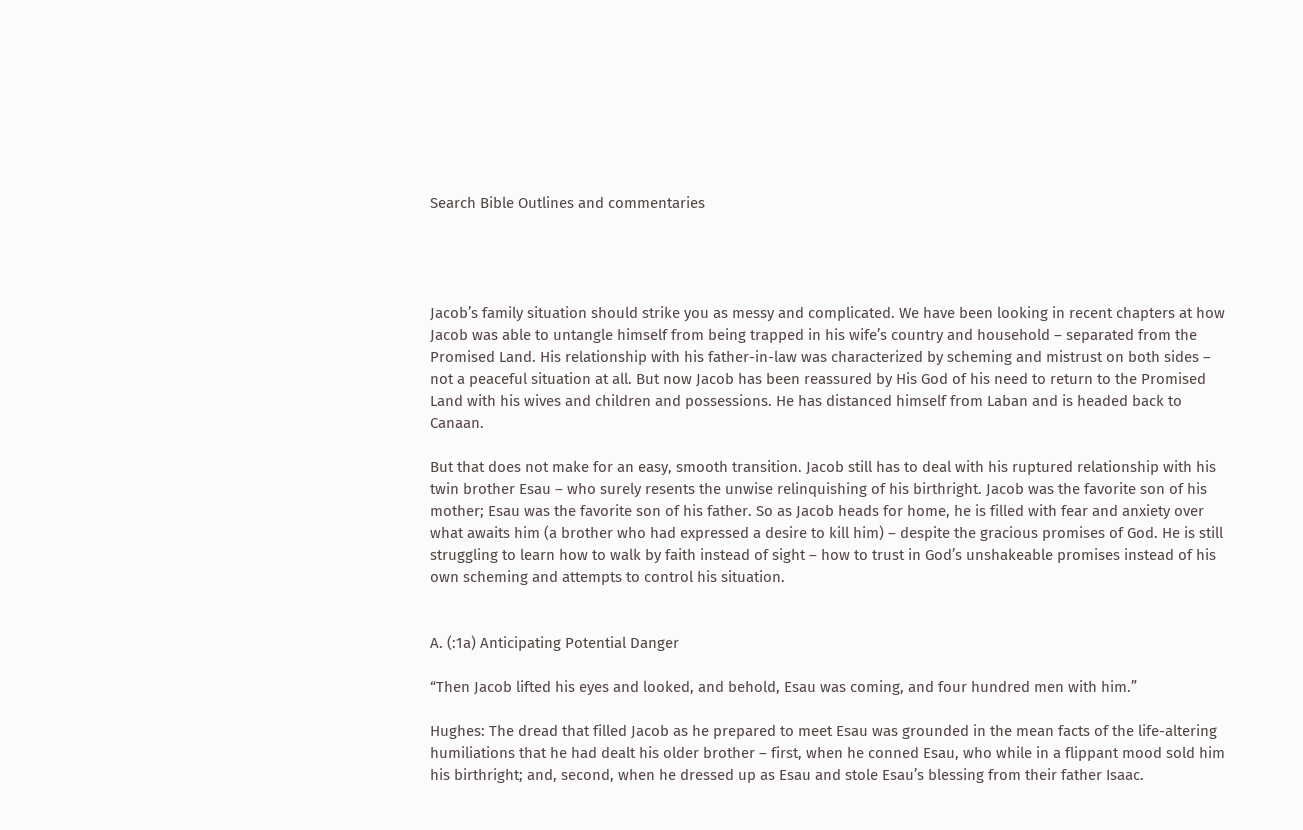Search Bible Outlines and commentaries




Jacob’s family situation should strike you as messy and complicated. We have been looking in recent chapters at how Jacob was able to untangle himself from being trapped in his wife’s country and household – separated from the Promised Land. His relationship with his father-in-law was characterized by scheming and mistrust on both sides – not a peaceful situation at all. But now Jacob has been reassured by His God of his need to return to the Promised Land with his wives and children and possessions. He has distanced himself from Laban and is headed back to Canaan.

But that does not make for an easy, smooth transition. Jacob still has to deal with his ruptured relationship with his twin brother Esau – who surely resents the unwise relinquishing of his birthright. Jacob was the favorite son of his mother; Esau was the favorite son of his father. So as Jacob heads for home, he is filled with fear and anxiety over what awaits him (a brother who had expressed a desire to kill him) – despite the gracious promises of God. He is still struggling to learn how to walk by faith instead of sight – how to trust in God’s unshakeable promises instead of his own scheming and attempts to control his situation.


A. (:1a) Anticipating Potential Danger

“Then Jacob lifted his eyes and looked, and behold, Esau was coming, and four hundred men with him.”

Hughes: The dread that filled Jacob as he prepared to meet Esau was grounded in the mean facts of the life-altering humiliations that he had dealt his older brother – first, when he conned Esau, who while in a flippant mood sold him his birthright; and, second, when he dressed up as Esau and stole Esau’s blessing from their father Isaac.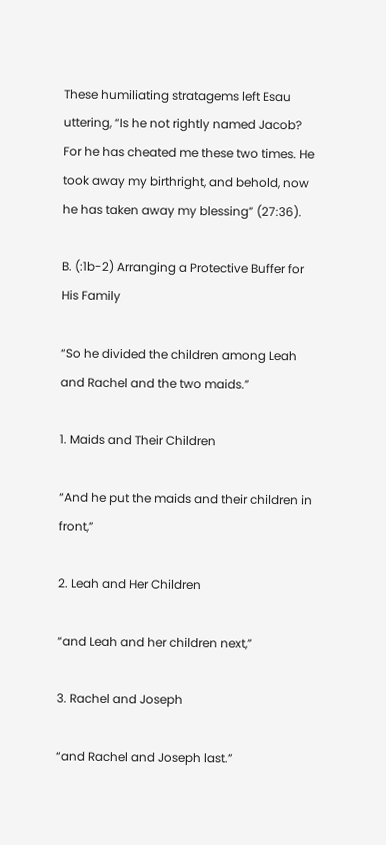These humiliating stratagems left Esau uttering, “Is he not rightly named Jacob? For he has cheated me these two times. He took away my birthright, and behold, now he has taken away my blessing” (27:36).

B. (:1b-2) Arranging a Protective Buffer for His Family

“So he divided the children among Leah and Rachel and the two maids.”

1. Maids and Their Children

“And he put the maids and their children in front,”

2. Leah and Her Children

“and Leah and her children next,”

3. Rachel and Joseph

“and Rachel and Joseph last.”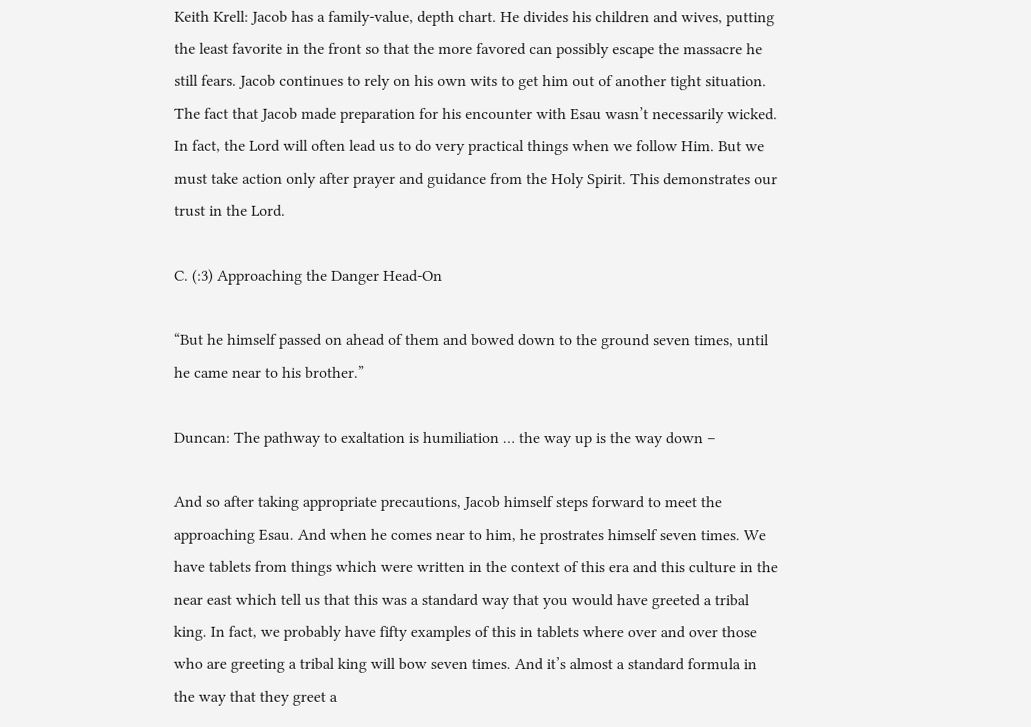Keith Krell: Jacob has a family-value, depth chart. He divides his children and wives, putting the least favorite in the front so that the more favored can possibly escape the massacre he still fears. Jacob continues to rely on his own wits to get him out of another tight situation. The fact that Jacob made preparation for his encounter with Esau wasn’t necessarily wicked. In fact, the Lord will often lead us to do very practical things when we follow Him. But we must take action only after prayer and guidance from the Holy Spirit. This demonstrates our trust in the Lord.

C. (:3) Approaching the Danger Head-On

“But he himself passed on ahead of them and bowed down to the ground seven times, until he came near to his brother.”

Duncan: The pathway to exaltation is humiliation … the way up is the way down –

And so after taking appropriate precautions, Jacob himself steps forward to meet the approaching Esau. And when he comes near to him, he prostrates himself seven times. We have tablets from things which were written in the context of this era and this culture in the near east which tell us that this was a standard way that you would have greeted a tribal king. In fact, we probably have fifty examples of this in tablets where over and over those who are greeting a tribal king will bow seven times. And it’s almost a standard formula in the way that they greet a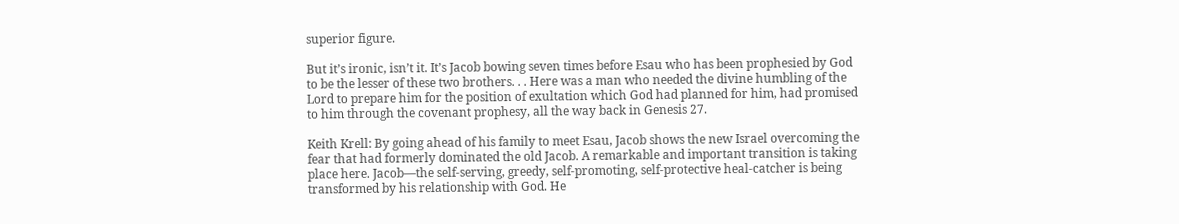superior figure.

But it’s ironic, isn’t it. It’s Jacob bowing seven times before Esau who has been prophesied by God to be the lesser of these two brothers. . . Here was a man who needed the divine humbling of the Lord to prepare him for the position of exultation which God had planned for him, had promised to him through the covenant prophesy, all the way back in Genesis 27.

Keith Krell: By going ahead of his family to meet Esau, Jacob shows the new Israel overcoming the fear that had formerly dominated the old Jacob. A remarkable and important transition is taking place here. Jacob—the self-serving, greedy, self-promoting, self-protective heal-catcher is being transformed by his relationship with God. He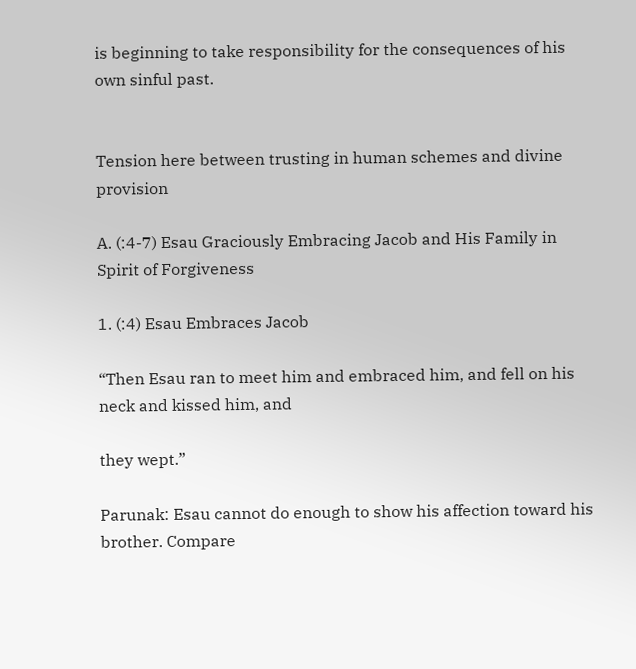is beginning to take responsibility for the consequences of his own sinful past.


Tension here between trusting in human schemes and divine provision

A. (:4-7) Esau Graciously Embracing Jacob and His Family in Spirit of Forgiveness

1. (:4) Esau Embraces Jacob

“Then Esau ran to meet him and embraced him, and fell on his neck and kissed him, and

they wept.”

Parunak: Esau cannot do enough to show his affection toward his brother. Compare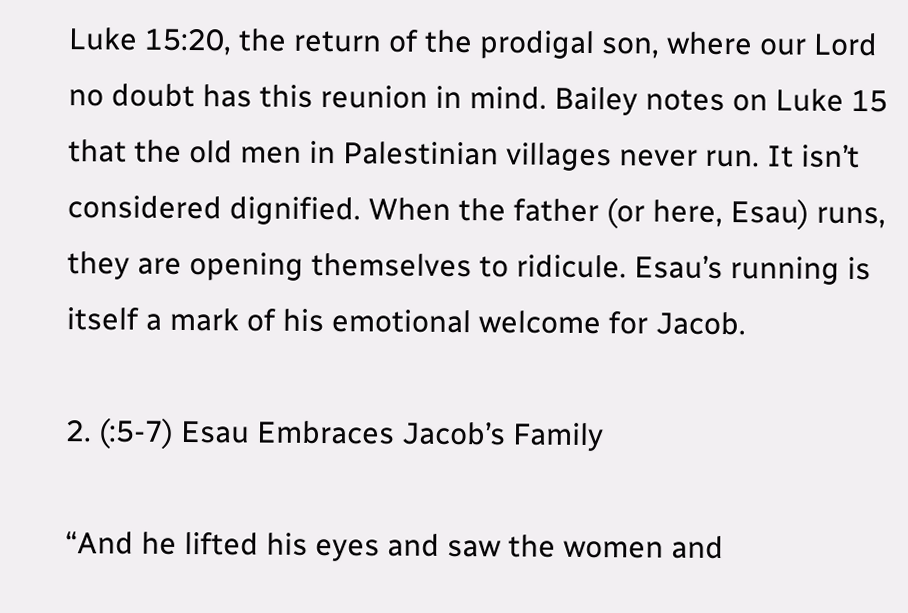Luke 15:20, the return of the prodigal son, where our Lord no doubt has this reunion in mind. Bailey notes on Luke 15 that the old men in Palestinian villages never run. It isn’t considered dignified. When the father (or here, Esau) runs, they are opening themselves to ridicule. Esau’s running is itself a mark of his emotional welcome for Jacob.

2. (:5-7) Esau Embraces Jacob’s Family

“And he lifted his eyes and saw the women and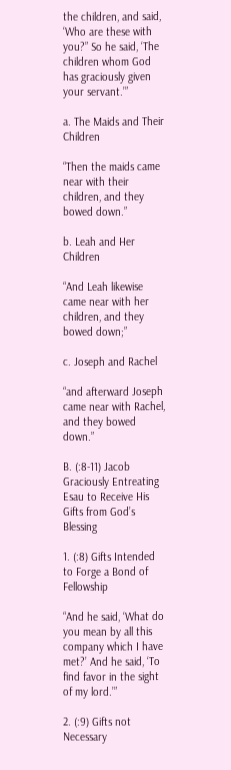the children, and said, ‘Who are these with you?” So he said, ‘The children whom God has graciously given your servant.’”

a. The Maids and Their Children

“Then the maids came near with their children, and they bowed down.”

b. Leah and Her Children

“And Leah likewise came near with her children, and they bowed down;”

c. Joseph and Rachel

“and afterward Joseph came near with Rachel, and they bowed down.”

B. (:8-11) Jacob Graciously Entreating Esau to Receive His Gifts from God’s Blessing

1. (:8) Gifts Intended to Forge a Bond of Fellowship

“And he said, ‘What do you mean by all this company which I have met?’ And he said, ‘To find favor in the sight of my lord.’”

2. (:9) Gifts not Necessary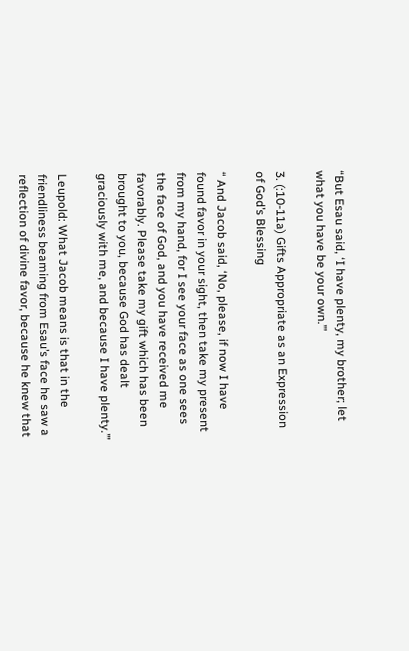“But Esau said, ‘I have plenty, my brother; let what you have be your own.’”

3. (:10-11a) Gifts Appropriate as an Expression of God’s Blessing

“ And Jacob said, ‘No, please, if now I have found favor in your sight, then take my present from my hand, for I see your face as one sees the face of God, and you have received me favorably. Please take my gift which has been brought to you, because God has dealt graciously with me, and because I have plenty.’”

Leupold: What Jacob means is that in the friendliness beaming from Esau’s face he saw a reflection of divine favor, because he knew that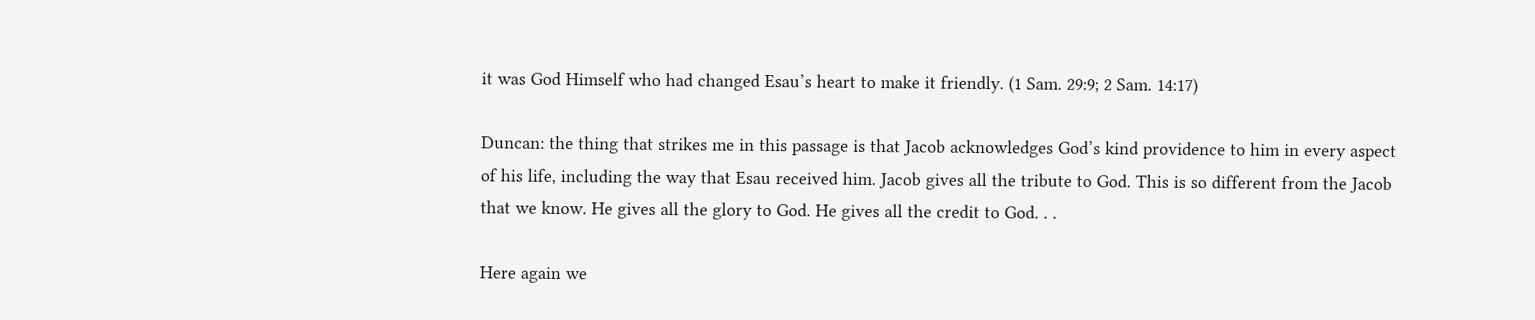it was God Himself who had changed Esau’s heart to make it friendly. (1 Sam. 29:9; 2 Sam. 14:17)

Duncan: the thing that strikes me in this passage is that Jacob acknowledges God’s kind providence to him in every aspect of his life, including the way that Esau received him. Jacob gives all the tribute to God. This is so different from the Jacob that we know. He gives all the glory to God. He gives all the credit to God. . .

Here again we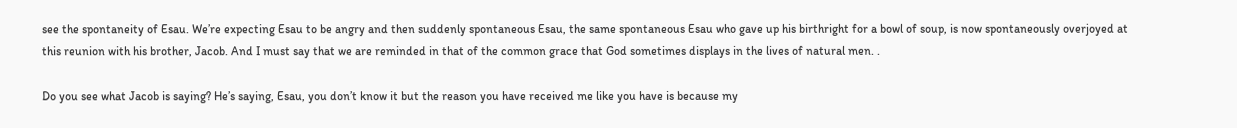see the spontaneity of Esau. We’re expecting Esau to be angry and then suddenly spontaneous Esau, the same spontaneous Esau who gave up his birthright for a bowl of soup, is now spontaneously overjoyed at this reunion with his brother, Jacob. And I must say that we are reminded in that of the common grace that God sometimes displays in the lives of natural men. .

Do you see what Jacob is saying? He’s saying, Esau, you don’t know it but the reason you have received me like you have is because my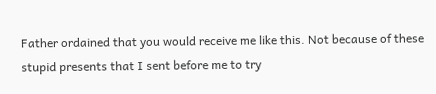Father ordained that you would receive me like this. Not because of these stupid presents that I sent before me to try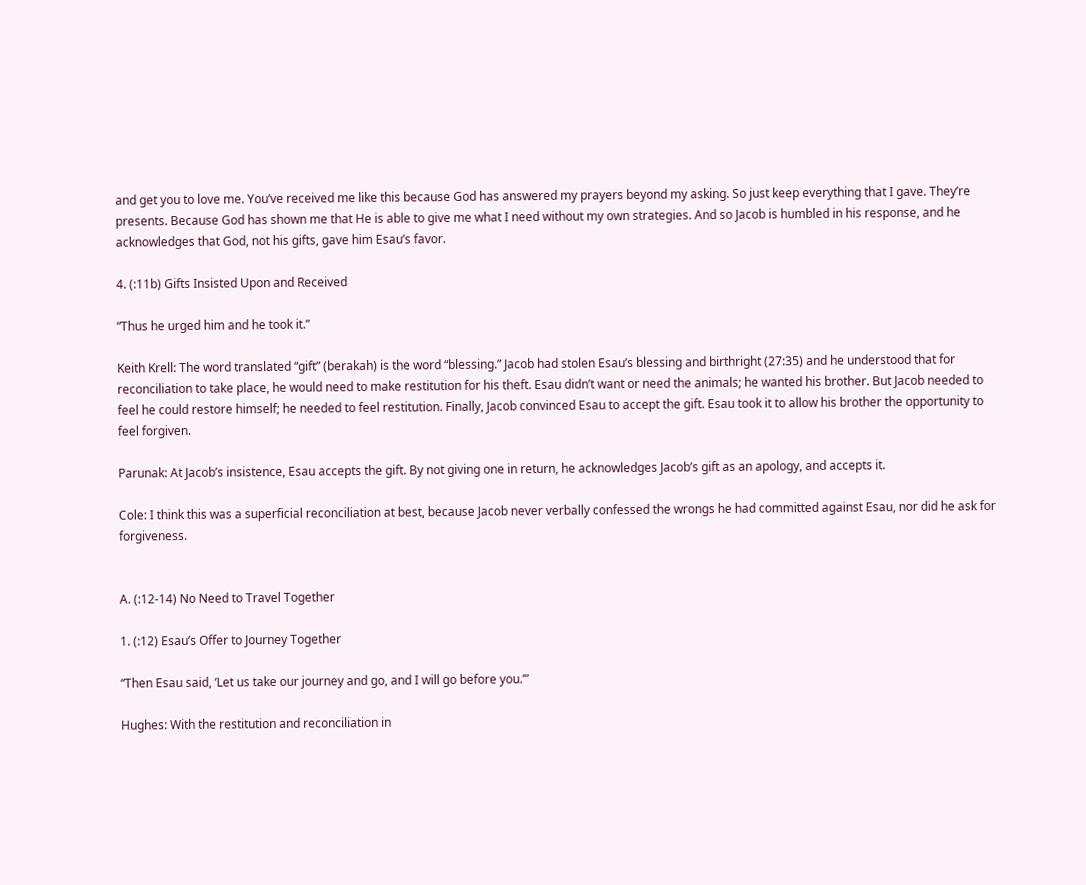and get you to love me. You’ve received me like this because God has answered my prayers beyond my asking. So just keep everything that I gave. They’re presents. Because God has shown me that He is able to give me what I need without my own strategies. And so Jacob is humbled in his response, and he acknowledges that God, not his gifts, gave him Esau’s favor.

4. (:11b) Gifts Insisted Upon and Received

“Thus he urged him and he took it.”

Keith Krell: The word translated “gift” (berakah) is the word “blessing.” Jacob had stolen Esau’s blessing and birthright (27:35) and he understood that for reconciliation to take place, he would need to make restitution for his theft. Esau didn’t want or need the animals; he wanted his brother. But Jacob needed to feel he could restore himself; he needed to feel restitution. Finally, Jacob convinced Esau to accept the gift. Esau took it to allow his brother the opportunity to feel forgiven.

Parunak: At Jacob’s insistence, Esau accepts the gift. By not giving one in return, he acknowledges Jacob’s gift as an apology, and accepts it.

Cole: I think this was a superficial reconciliation at best, because Jacob never verbally confessed the wrongs he had committed against Esau, nor did he ask for forgiveness.


A. (:12-14) No Need to Travel Together

1. (:12) Esau’s Offer to Journey Together

“Then Esau said, ‘Let us take our journey and go, and I will go before you.’”

Hughes: With the restitution and reconciliation in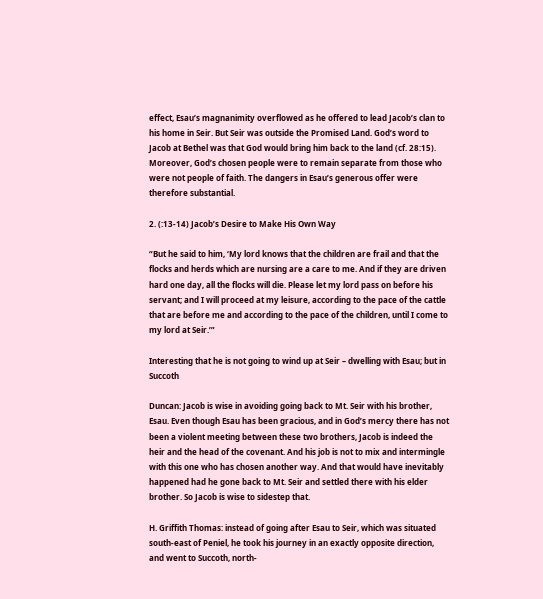effect, Esau’s magnanimity overflowed as he offered to lead Jacob’s clan to his home in Seir. But Seir was outside the Promised Land. God’s word to Jacob at Bethel was that God would bring him back to the land (cf. 28:15). Moreover, God’s chosen people were to remain separate from those who were not people of faith. The dangers in Esau’s generous offer were therefore substantial.

2. (:13-14) Jacob’s Desire to Make His Own Way

“But he said to him, ‘My lord knows that the children are frail and that the flocks and herds which are nursing are a care to me. And if they are driven hard one day, all the flocks will die. Please let my lord pass on before his servant; and I will proceed at my leisure, according to the pace of the cattle that are before me and according to the pace of the children, until I come to my lord at Seir.’”

Interesting that he is not going to wind up at Seir – dwelling with Esau; but in Succoth

Duncan: Jacob is wise in avoiding going back to Mt. Seir with his brother, Esau. Even though Esau has been gracious, and in God’s mercy there has not been a violent meeting between these two brothers, Jacob is indeed the heir and the head of the covenant. And his job is not to mix and intermingle with this one who has chosen another way. And that would have inevitably happened had he gone back to Mt. Seir and settled there with his elder brother. So Jacob is wise to sidestep that.

H. Griffith Thomas: instead of going after Esau to Seir, which was situated south-east of Peniel, he took his journey in an exactly opposite direction, and went to Succoth, north-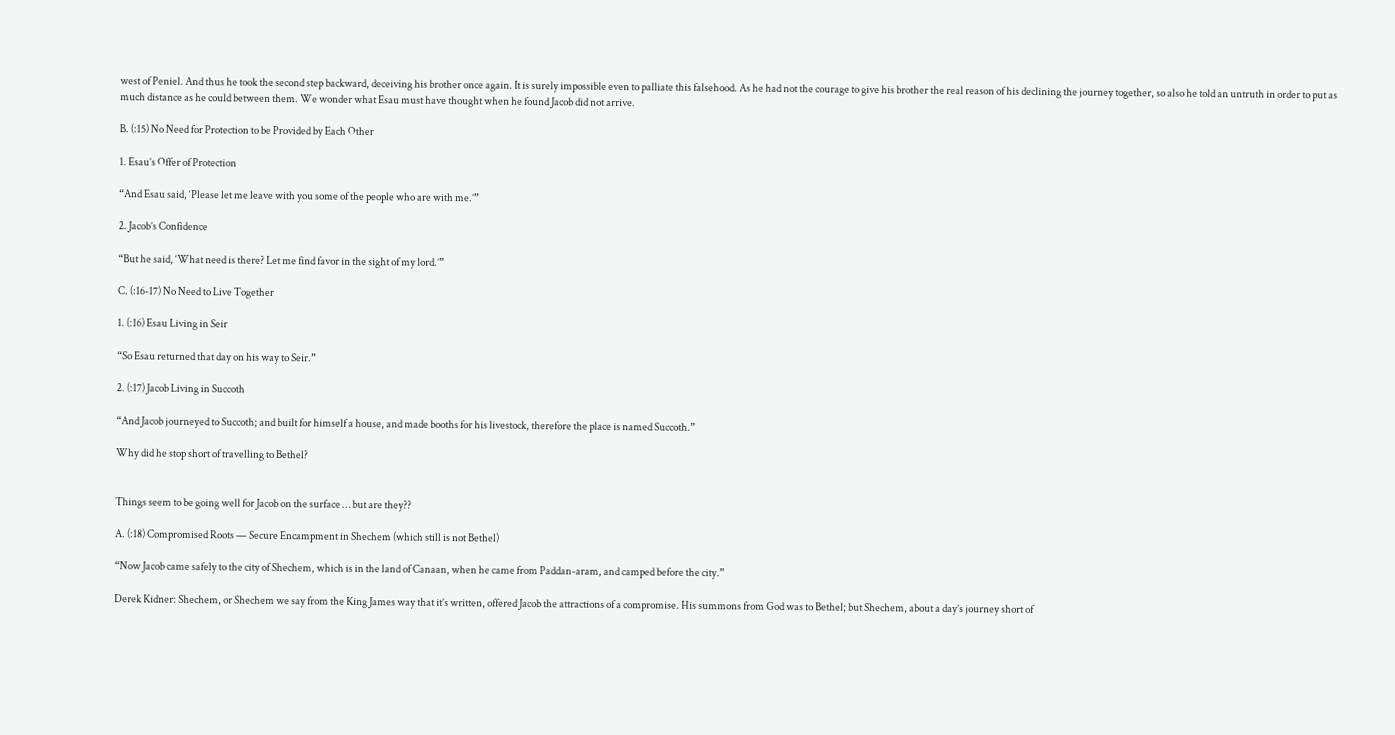west of Peniel. And thus he took the second step backward, deceiving his brother once again. It is surely impossible even to palliate this falsehood. As he had not the courage to give his brother the real reason of his declining the journey together, so also he told an untruth in order to put as much distance as he could between them. We wonder what Esau must have thought when he found Jacob did not arrive.

B. (:15) No Need for Protection to be Provided by Each Other

1. Esau’s Offer of Protection

“And Esau said, ‘Please let me leave with you some of the people who are with me.’”

2. Jacob’s Confidence

“But he said, ‘What need is there? Let me find favor in the sight of my lord.’”

C. (:16-17) No Need to Live Together

1. (:16) Esau Living in Seir

“So Esau returned that day on his way to Seir.”

2. (:17) Jacob Living in Succoth

“And Jacob journeyed to Succoth; and built for himself a house, and made booths for his livestock, therefore the place is named Succoth.”

Why did he stop short of travelling to Bethel?


Things seem to be going well for Jacob on the surface … but are they??

A. (:18) Compromised Roots — Secure Encampment in Shechem (which still is not Bethel)

“Now Jacob came safely to the city of Shechem, which is in the land of Canaan, when he came from Paddan-aram, and camped before the city.”

Derek Kidner: Shechem, or Shechem we say from the King James way that it’s written, offered Jacob the attractions of a compromise. His summons from God was to Bethel; but Shechem, about a day’s journey short of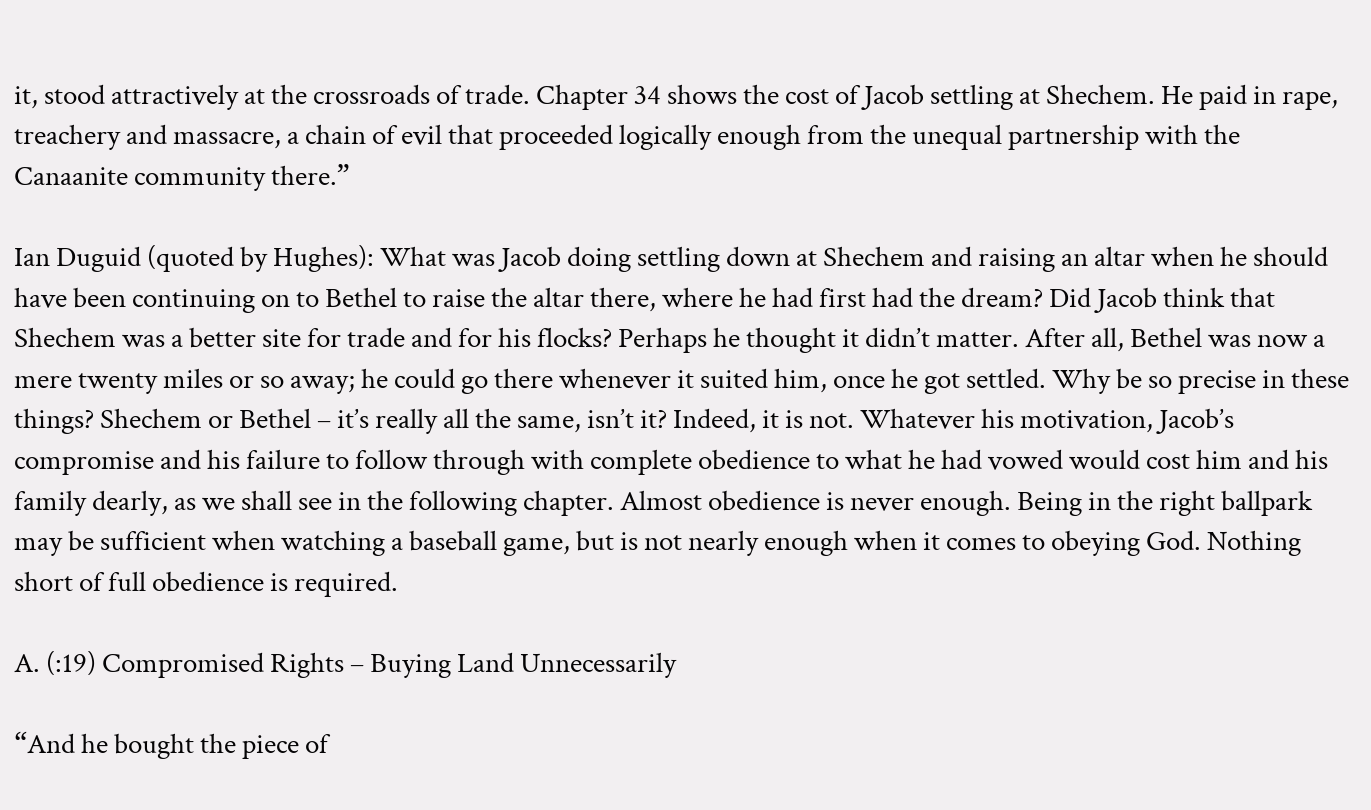it, stood attractively at the crossroads of trade. Chapter 34 shows the cost of Jacob settling at Shechem. He paid in rape, treachery and massacre, a chain of evil that proceeded logically enough from the unequal partnership with the Canaanite community there.”

Ian Duguid (quoted by Hughes): What was Jacob doing settling down at Shechem and raising an altar when he should have been continuing on to Bethel to raise the altar there, where he had first had the dream? Did Jacob think that Shechem was a better site for trade and for his flocks? Perhaps he thought it didn’t matter. After all, Bethel was now a mere twenty miles or so away; he could go there whenever it suited him, once he got settled. Why be so precise in these things? Shechem or Bethel – it’s really all the same, isn’t it? Indeed, it is not. Whatever his motivation, Jacob’s compromise and his failure to follow through with complete obedience to what he had vowed would cost him and his family dearly, as we shall see in the following chapter. Almost obedience is never enough. Being in the right ballpark may be sufficient when watching a baseball game, but is not nearly enough when it comes to obeying God. Nothing short of full obedience is required.

A. (:19) Compromised Rights – Buying Land Unnecessarily

“And he bought the piece of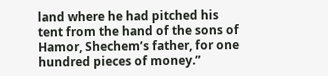land where he had pitched his tent from the hand of the sons of Hamor, Shechem’s father, for one hundred pieces of money.”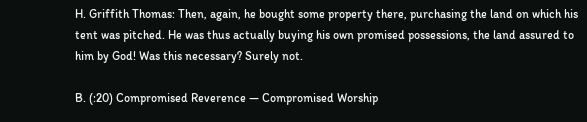H. Griffith Thomas: Then, again, he bought some property there, purchasing the land on which his tent was pitched. He was thus actually buying his own promised possessions, the land assured to him by God! Was this necessary? Surely not.

B. (:20) Compromised Reverence — Compromised Worship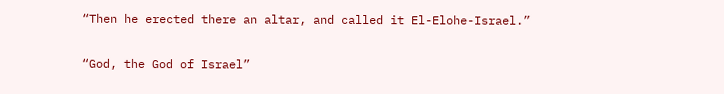“Then he erected there an altar, and called it El-Elohe-Israel.”

“God, the God of Israel”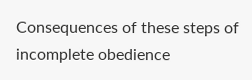Consequences of these steps of incomplete obedience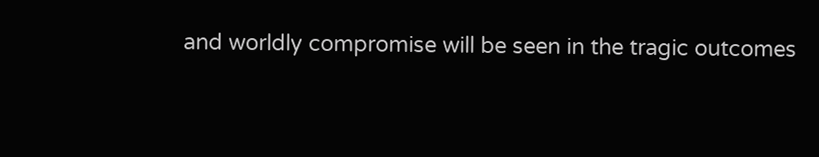and worldly compromise will be seen in the tragic outcomes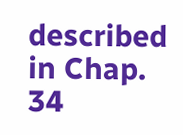described in Chap. 34